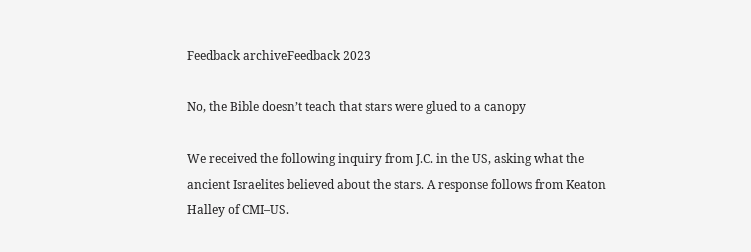Feedback archiveFeedback 2023

No, the Bible doesn’t teach that stars were glued to a canopy

We received the following inquiry from J.C. in the US, asking what the ancient Israelites believed about the stars. A response follows from Keaton Halley of CMI–US.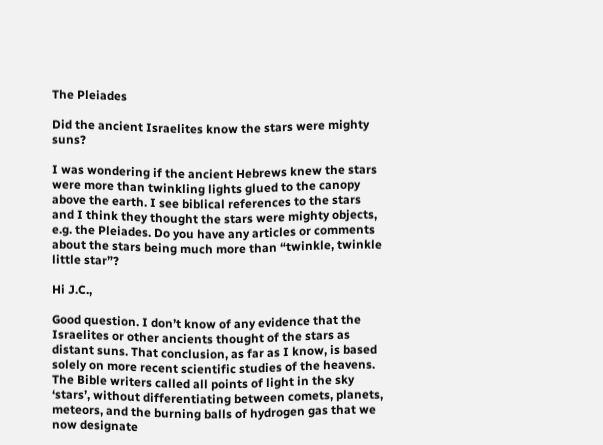The Pleiades

Did the ancient Israelites know the stars were mighty suns?

I was wondering if the ancient Hebrews knew the stars were more than twinkling lights glued to the canopy above the earth. I see biblical references to the stars and I think they thought the stars were mighty objects, e.g. the Pleiades. Do you have any articles or comments about the stars being much more than “twinkle, twinkle little star”?

Hi J.C.,

Good question. I don’t know of any evidence that the Israelites or other ancients thought of the stars as distant suns. That conclusion, as far as I know, is based solely on more recent scientific studies of the heavens. The Bible writers called all points of light in the sky ‘stars’, without differentiating between comets, planets, meteors, and the burning balls of hydrogen gas that we now designate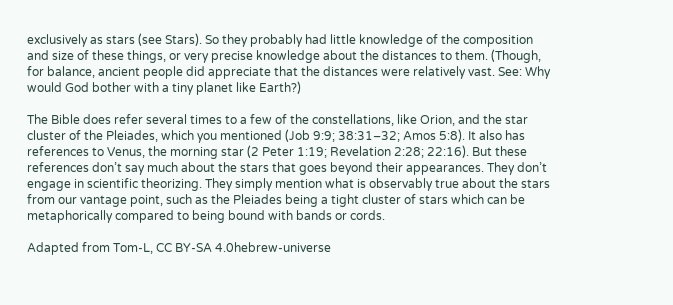exclusively as stars (see Stars). So they probably had little knowledge of the composition and size of these things, or very precise knowledge about the distances to them. (Though, for balance, ancient people did appreciate that the distances were relatively vast. See: Why would God bother with a tiny planet like Earth?)

The Bible does refer several times to a few of the constellations, like Orion, and the star cluster of the Pleiades, which you mentioned (Job 9:9; 38:31–32; Amos 5:8). It also has references to Venus, the morning star (2 Peter 1:19; Revelation 2:28; 22:16). But these references don’t say much about the stars that goes beyond their appearances. They don’t engage in scientific theorizing. They simply mention what is observably true about the stars from our vantage point, such as the Pleiades being a tight cluster of stars which can be metaphorically compared to being bound with bands or cords.

Adapted from Tom-L, CC BY-SA 4.0hebrew-universe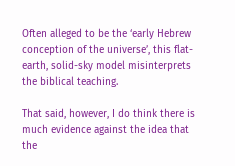Often alleged to be the ‘early Hebrew conception of the universe’, this flat-earth, solid-sky model misinterprets the biblical teaching.

That said, however, I do think there is much evidence against the idea that the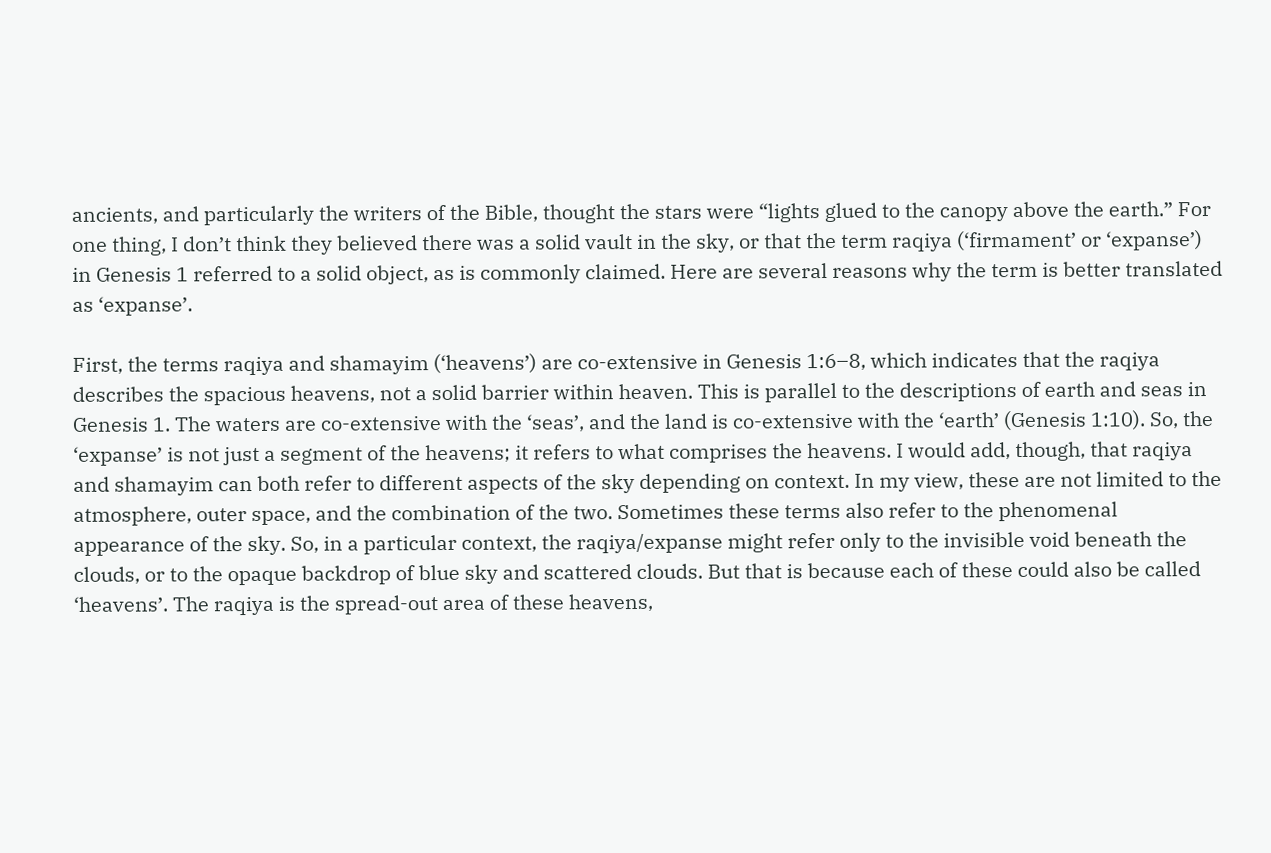ancients, and particularly the writers of the Bible, thought the stars were “lights glued to the canopy above the earth.” For one thing, I don’t think they believed there was a solid vault in the sky, or that the term raqiya (‘firmament’ or ‘expanse’) in Genesis 1 referred to a solid object, as is commonly claimed. Here are several reasons why the term is better translated as ‘expanse’.

First, the terms raqiya and shamayim (‘heavens’) are co-extensive in Genesis 1:6–8, which indicates that the raqiya describes the spacious heavens, not a solid barrier within heaven. This is parallel to the descriptions of earth and seas in Genesis 1. The waters are co-extensive with the ‘seas’, and the land is co-extensive with the ‘earth’ (Genesis 1:10). So, the ‘expanse’ is not just a segment of the heavens; it refers to what comprises the heavens. I would add, though, that raqiya and shamayim can both refer to different aspects of the sky depending on context. In my view, these are not limited to the atmosphere, outer space, and the combination of the two. Sometimes these terms also refer to the phenomenal appearance of the sky. So, in a particular context, the raqiya/expanse might refer only to the invisible void beneath the clouds, or to the opaque backdrop of blue sky and scattered clouds. But that is because each of these could also be called ‘heavens’. The raqiya is the spread-out area of these heavens,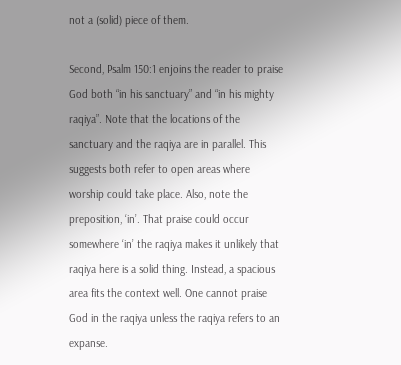not a (solid) piece of them.

Second, Psalm 150:1 enjoins the reader to praise God both “in his sanctuary” and “in his mighty raqiya”. Note that the locations of the sanctuary and the raqiya are in parallel. This suggests both refer to open areas where worship could take place. Also, note the preposition, ‘in’. That praise could occur somewhere ‘in’ the raqiya makes it unlikely that raqiya here is a solid thing. Instead, a spacious area fits the context well. One cannot praise God in the raqiya unless the raqiya refers to an expanse.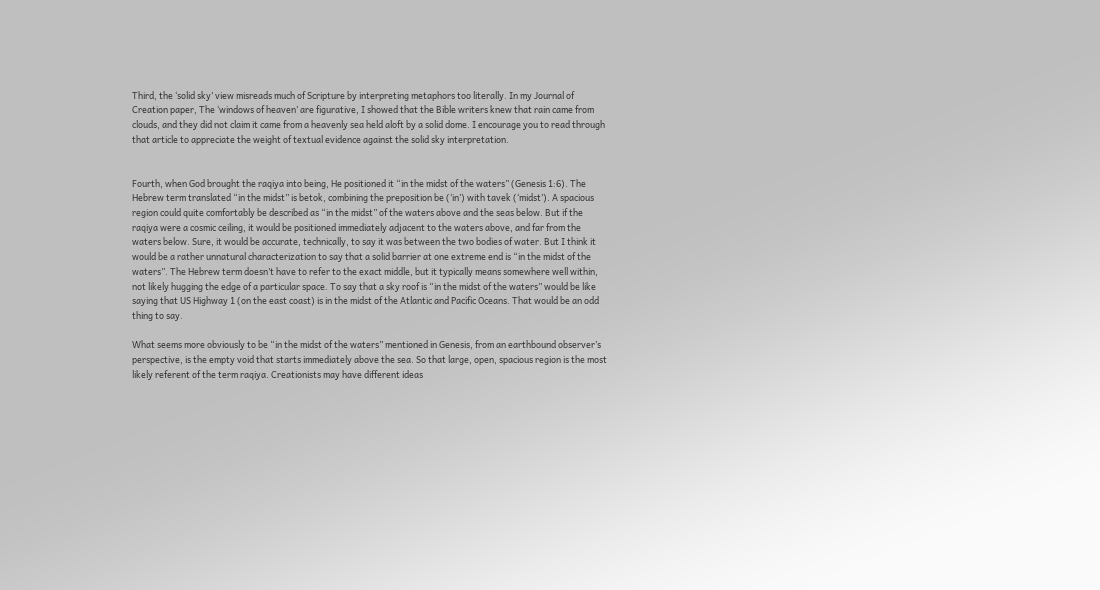Third, the ‘solid sky’ view misreads much of Scripture by interpreting metaphors too literally. In my Journal of Creation paper, The ‘windows of heaven’ are figurative, I showed that the Bible writers knew that rain came from clouds, and they did not claim it came from a heavenly sea held aloft by a solid dome. I encourage you to read through that article to appreciate the weight of textual evidence against the solid sky interpretation.


Fourth, when God brought the raqiya into being, He positioned it “in the midst of the waters” (Genesis 1:6). The Hebrew term translated “in the midst” is betok, combining the preposition be (‘in’) with tavek (‘midst’). A spacious region could quite comfortably be described as “in the midst” of the waters above and the seas below. But if the raqiya were a cosmic ceiling, it would be positioned immediately adjacent to the waters above, and far from the waters below. Sure, it would be accurate, technically, to say it was between the two bodies of water. But I think it would be a rather unnatural characterization to say that a solid barrier at one extreme end is “in the midst of the waters”. The Hebrew term doesn’t have to refer to the exact middle, but it typically means somewhere well within, not likely hugging the edge of a particular space. To say that a sky roof is “in the midst of the waters” would be like saying that US Highway 1 (on the east coast) is in the midst of the Atlantic and Pacific Oceans. That would be an odd thing to say.

What seems more obviously to be “in the midst of the waters” mentioned in Genesis, from an earthbound observer’s perspective, is the empty void that starts immediately above the sea. So that large, open, spacious region is the most likely referent of the term raqiya. Creationists may have different ideas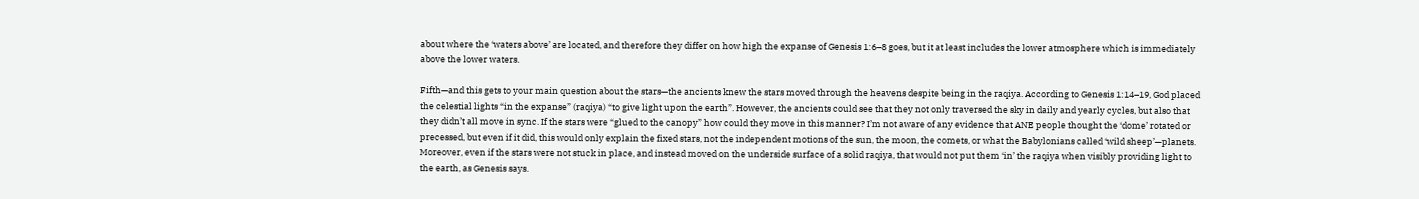about where the ‘waters above’ are located, and therefore they differ on how high the expanse of Genesis 1:6–8 goes, but it at least includes the lower atmosphere which is immediately above the lower waters.

Fifth—and this gets to your main question about the stars—the ancients knew the stars moved through the heavens despite being in the raqiya. According to Genesis 1:14–19, God placed the celestial lights “in the expanse” (raqiya) “to give light upon the earth”. However, the ancients could see that they not only traversed the sky in daily and yearly cycles, but also that they didn’t all move in sync. If the stars were “glued to the canopy” how could they move in this manner? I’m not aware of any evidence that ANE people thought the ‘dome’ rotated or precessed, but even if it did, this would only explain the fixed stars, not the independent motions of the sun, the moon, the comets, or what the Babylonians called ‘wild sheep’—planets. Moreover, even if the stars were not stuck in place, and instead moved on the underside surface of a solid raqiya, that would not put them ‘in’ the raqiya when visibly providing light to the earth, as Genesis says.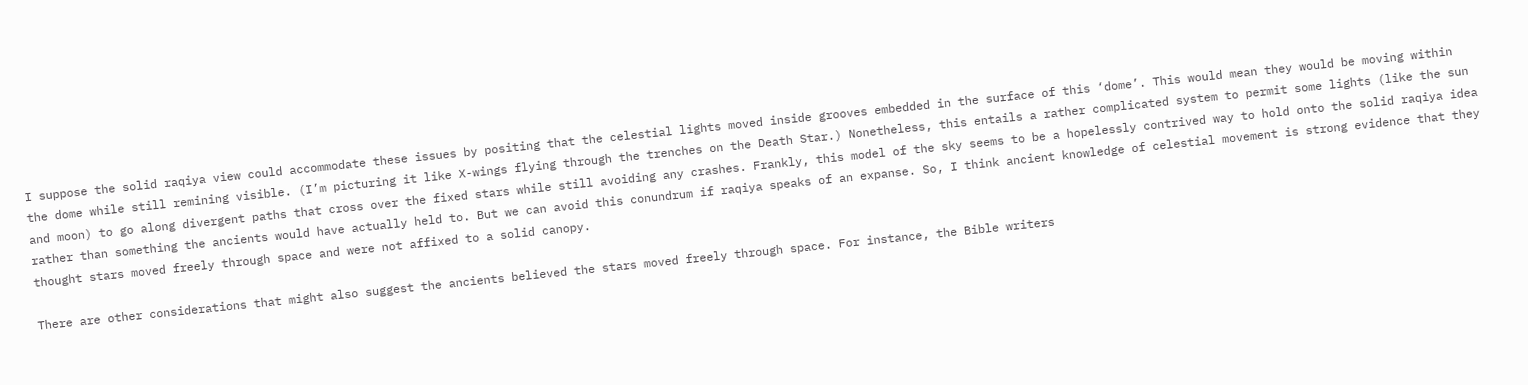I suppose the solid raqiya view could accommodate these issues by positing that the celestial lights moved inside grooves embedded in the surface of this ‘dome’. This would mean they would be moving within the dome while still remining visible. (I’m picturing it like X-wings flying through the trenches on the Death Star.) Nonetheless, this entails a rather complicated system to permit some lights (like the sun and moon) to go along divergent paths that cross over the fixed stars while still avoiding any crashes. Frankly, this model of the sky seems to be a hopelessly contrived way to hold onto the solid raqiya idea rather than something the ancients would have actually held to. But we can avoid this conundrum if raqiya speaks of an expanse. So, I think ancient knowledge of celestial movement is strong evidence that they thought stars moved freely through space and were not affixed to a solid canopy.

There are other considerations that might also suggest the ancients believed the stars moved freely through space. For instance, the Bible writers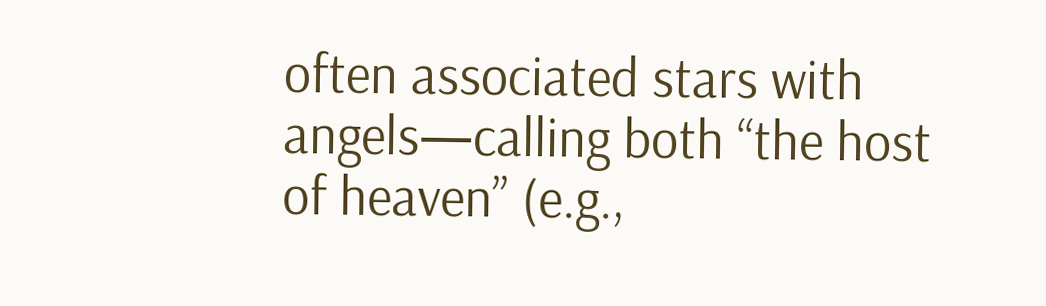often associated stars with angels—calling both “the host of heaven” (e.g.,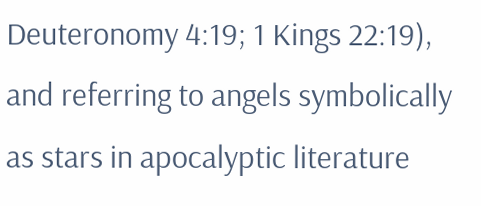Deuteronomy 4:19; 1 Kings 22:19), and referring to angels symbolically as stars in apocalyptic literature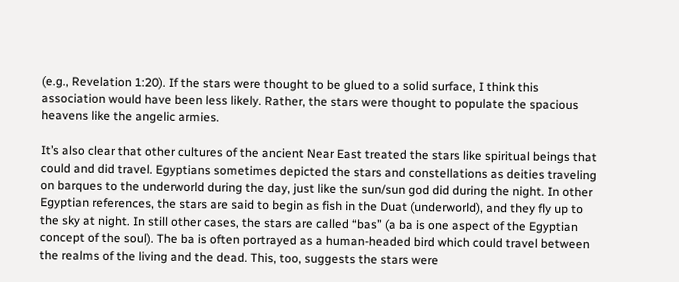(e.g., Revelation 1:20). If the stars were thought to be glued to a solid surface, I think this association would have been less likely. Rather, the stars were thought to populate the spacious heavens like the angelic armies.

It’s also clear that other cultures of the ancient Near East treated the stars like spiritual beings that could and did travel. Egyptians sometimes depicted the stars and constellations as deities traveling on barques to the underworld during the day, just like the sun/sun god did during the night. In other Egyptian references, the stars are said to begin as fish in the Duat (underworld), and they fly up to the sky at night. In still other cases, the stars are called “bas” (a ba is one aspect of the Egyptian concept of the soul). The ba is often portrayed as a human-headed bird which could travel between the realms of the living and the dead. This, too, suggests the stars were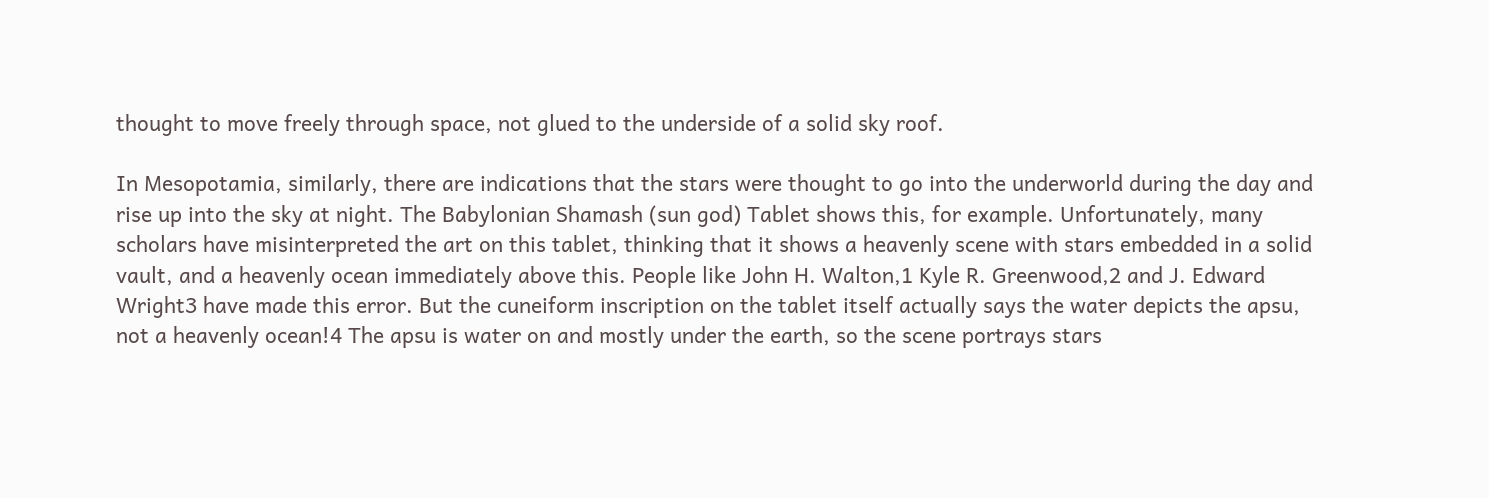thought to move freely through space, not glued to the underside of a solid sky roof.

In Mesopotamia, similarly, there are indications that the stars were thought to go into the underworld during the day and rise up into the sky at night. The Babylonian Shamash (sun god) Tablet shows this, for example. Unfortunately, many scholars have misinterpreted the art on this tablet, thinking that it shows a heavenly scene with stars embedded in a solid vault, and a heavenly ocean immediately above this. People like John H. Walton,1 Kyle R. Greenwood,2 and J. Edward Wright3 have made this error. But the cuneiform inscription on the tablet itself actually says the water depicts the apsu, not a heavenly ocean!4 The apsu is water on and mostly under the earth, so the scene portrays stars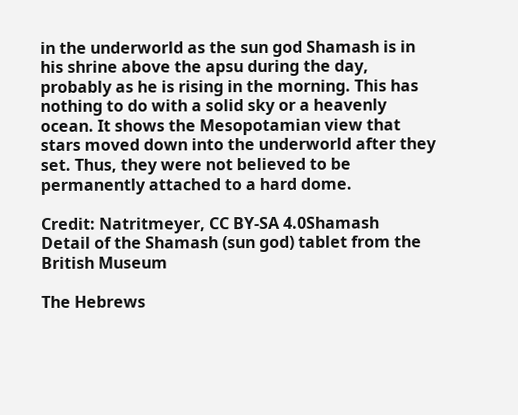in the underworld as the sun god Shamash is in his shrine above the apsu during the day, probably as he is rising in the morning. This has nothing to do with a solid sky or a heavenly ocean. It shows the Mesopotamian view that stars moved down into the underworld after they set. Thus, they were not believed to be permanently attached to a hard dome.

Credit: Natritmeyer, CC BY-SA 4.0Shamash
Detail of the Shamash (sun god) tablet from the British Museum

The Hebrews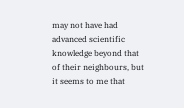may not have had advanced scientific knowledge beyond that of their neighbours, but it seems to me that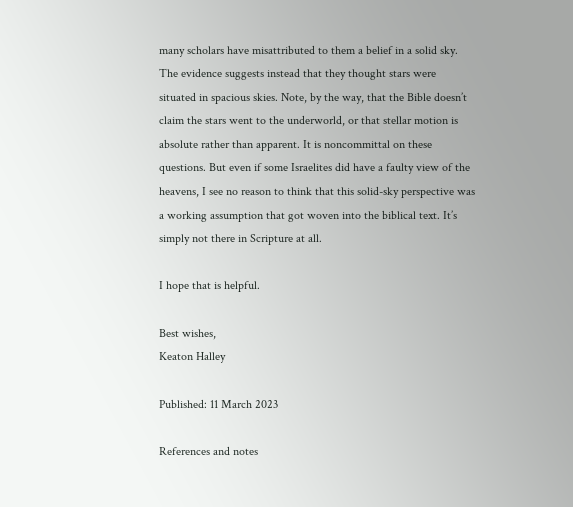many scholars have misattributed to them a belief in a solid sky. The evidence suggests instead that they thought stars were situated in spacious skies. Note, by the way, that the Bible doesn’t claim the stars went to the underworld, or that stellar motion is absolute rather than apparent. It is noncommittal on these questions. But even if some Israelites did have a faulty view of the heavens, I see no reason to think that this solid-sky perspective was a working assumption that got woven into the biblical text. It’s simply not there in Scripture at all.

I hope that is helpful.

Best wishes,
Keaton Halley

Published: 11 March 2023

References and notes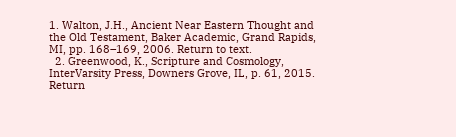1. Walton, J.H., Ancient Near Eastern Thought and the Old Testament, Baker Academic, Grand Rapids, MI, pp. 168–169, 2006. Return to text.
  2. Greenwood, K., Scripture and Cosmology, InterVarsity Press, Downers Grove, IL, p. 61, 2015. Return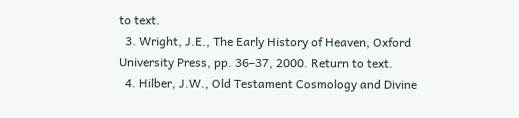to text.
  3. Wright, J.E., The Early History of Heaven, Oxford University Press, pp. 36–37, 2000. Return to text.
  4. Hilber, J.W., Old Testament Cosmology and Divine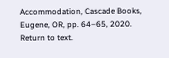Accommodation, Cascade Books, Eugene, OR, pp. 64–65, 2020. Return to text.